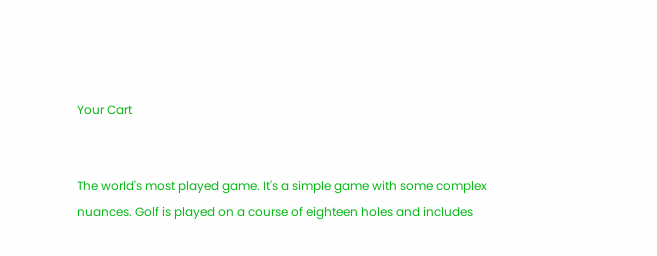Your Cart


The world's most played game. It's a simple game with some complex nuances. Golf is played on a course of eighteen holes and includes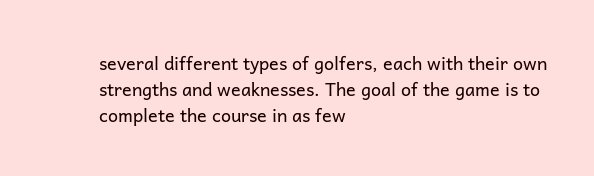several different types of golfers, each with their own strengths and weaknesses. The goal of the game is to complete the course in as few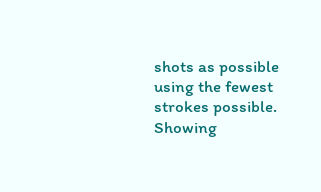shots as possible using the fewest strokes possible.
Showing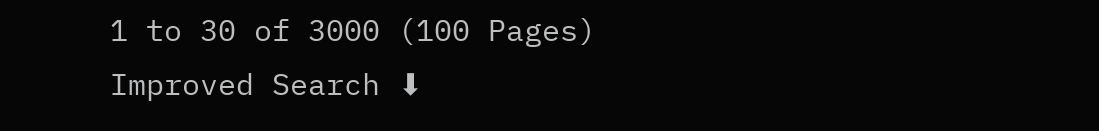1 to 30 of 3000 (100 Pages)
Improved Search ⬇